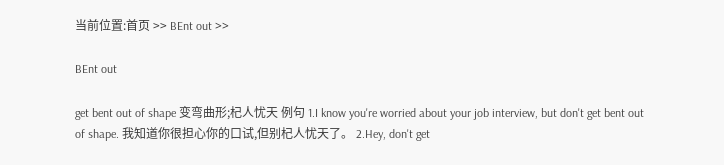当前位置:首页 >> BEnt out >>

BEnt out

get bent out of shape 变弯曲形;杞人忧天 例句 1.I know you're worried about your job interview, but don't get bent out of shape. 我知道你很担心你的口试,但别杞人忧天了。 2.Hey, don't get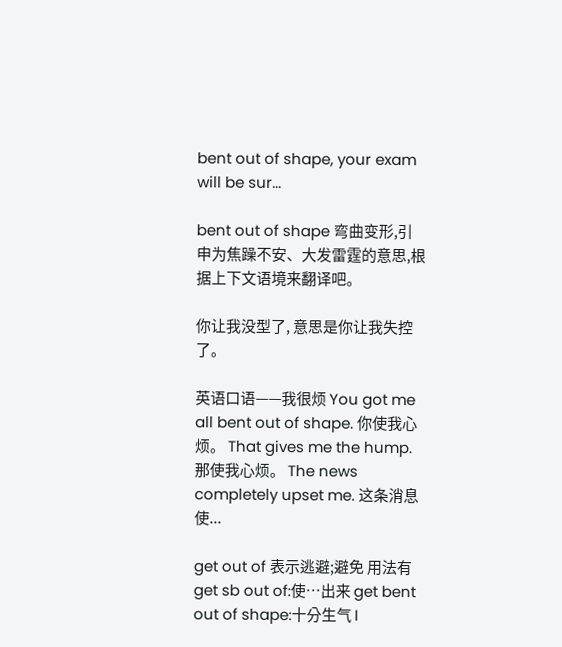bent out of shape, your exam will be sur...

bent out of shape 弯曲变形,引申为焦躁不安、大发雷霆的意思,根据上下文语境来翻译吧。

你让我没型了, 意思是你让我失控了。

英语口语——我很烦 You got me all bent out of shape. 你使我心烦。 That gives me the hump. 那使我心烦。 The news completely upset me. 这条消息使...

get out of 表示逃避;避免 用法有get sb out of:使…出来 get bent out of shape:十分生气 I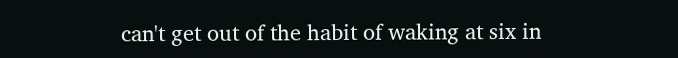can't get out of the habit of waking at six in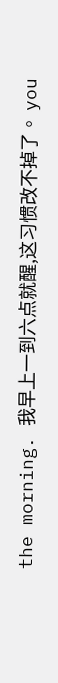the morning. 我早上一到六点就醒,这习惯改不掉了。 you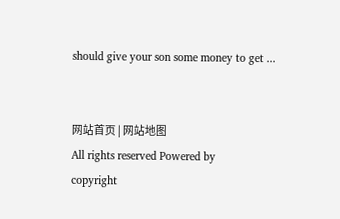should give your son some money to get ...


网站首页 | 网站地图
All rights reserved Powered by
copyright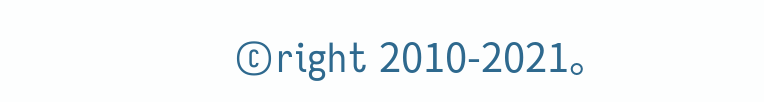©right 2010-2021。